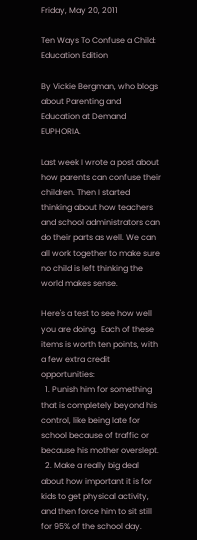Friday, May 20, 2011

Ten Ways To Confuse a Child: Education Edition

By Vickie Bergman, who blogs about Parenting and Education at Demand EUPHORIA.

Last week I wrote a post about how parents can confuse their children. Then I started thinking about how teachers and school administrators can do their parts as well. We can all work together to make sure no child is left thinking the world makes sense.

Here's a test to see how well you are doing.  Each of these items is worth ten points, with a few extra credit opportunities:
  1. Punish him for something that is completely beyond his control, like being late for school because of traffic or because his mother overslept.
  2. Make a really big deal about how important it is for kids to get physical activity, and then force him to sit still for 95% of the school day.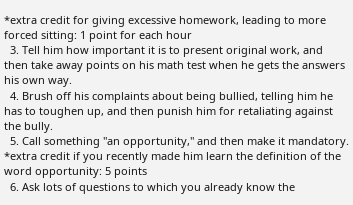*extra credit for giving excessive homework, leading to more forced sitting: 1 point for each hour
  3. Tell him how important it is to present original work, and then take away points on his math test when he gets the answers his own way.
  4. Brush off his complaints about being bullied, telling him he has to toughen up, and then punish him for retaliating against the bully.
  5. Call something "an opportunity," and then make it mandatory. *extra credit if you recently made him learn the definition of the word opportunity: 5 points
  6. Ask lots of questions to which you already know the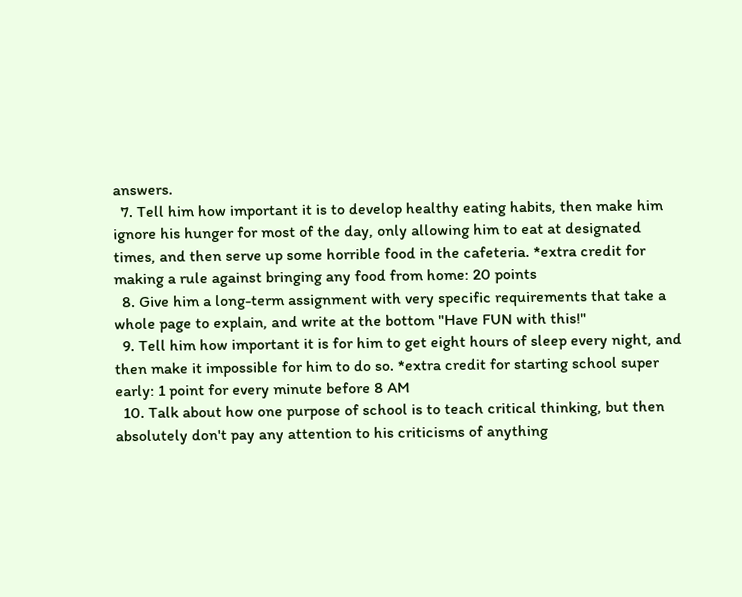answers.
  7. Tell him how important it is to develop healthy eating habits, then make him ignore his hunger for most of the day, only allowing him to eat at designated times, and then serve up some horrible food in the cafeteria. *extra credit for making a rule against bringing any food from home: 20 points
  8. Give him a long-term assignment with very specific requirements that take a whole page to explain, and write at the bottom "Have FUN with this!"
  9. Tell him how important it is for him to get eight hours of sleep every night, and then make it impossible for him to do so. *extra credit for starting school super early: 1 point for every minute before 8 AM
  10. Talk about how one purpose of school is to teach critical thinking, but then absolutely don't pay any attention to his criticisms of anything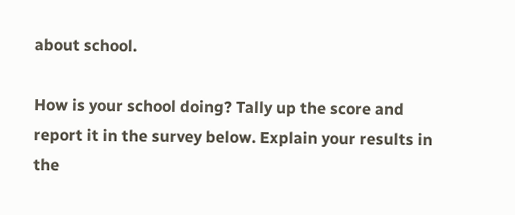about school.

How is your school doing? Tally up the score and report it in the survey below. Explain your results in the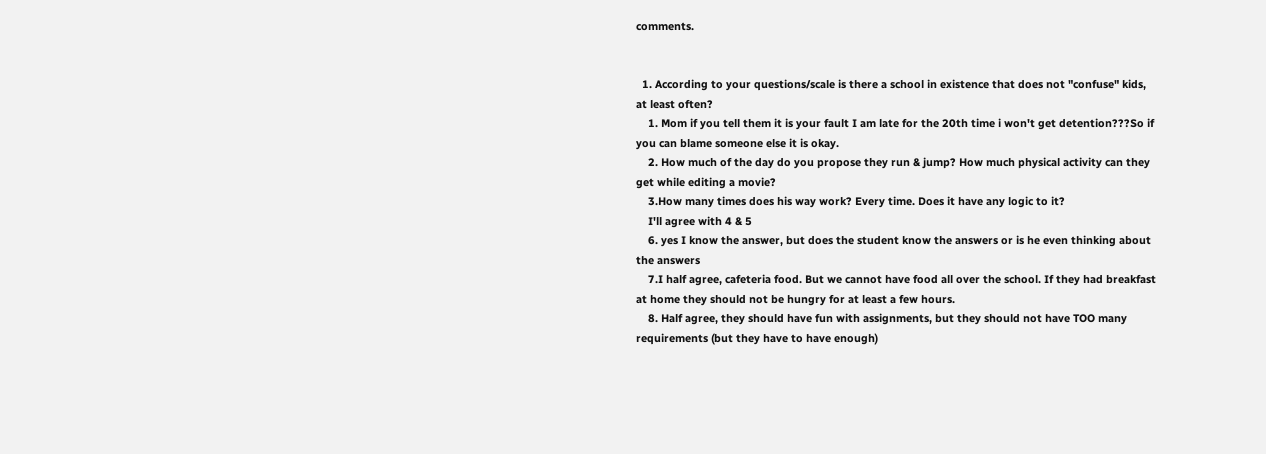comments.


  1. According to your questions/scale is there a school in existence that does not "confuse" kids, at least often?
    1. Mom if you tell them it is your fault I am late for the 20th time i won't get detention???So if you can blame someone else it is okay.
    2. How much of the day do you propose they run & jump? How much physical activity can they get while editing a movie?
    3.How many times does his way work? Every time. Does it have any logic to it?
    I'll agree with 4 & 5
    6. yes I know the answer, but does the student know the answers or is he even thinking about the answers
    7.I half agree, cafeteria food. But we cannot have food all over the school. If they had breakfast at home they should not be hungry for at least a few hours.
    8. Half agree, they should have fun with assignments, but they should not have TOO many requirements (but they have to have enough)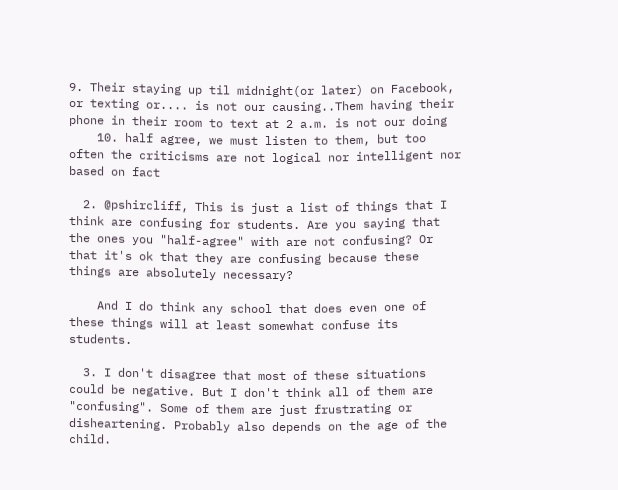9. Their staying up til midnight(or later) on Facebook, or texting or.... is not our causing..Them having their phone in their room to text at 2 a.m. is not our doing
    10. half agree, we must listen to them, but too often the criticisms are not logical nor intelligent nor based on fact

  2. @pshircliff, This is just a list of things that I think are confusing for students. Are you saying that the ones you "half-agree" with are not confusing? Or that it's ok that they are confusing because these things are absolutely necessary?

    And I do think any school that does even one of these things will at least somewhat confuse its students.

  3. I don't disagree that most of these situations could be negative. But I don't think all of them are "confusing". Some of them are just frustrating or disheartening. Probably also depends on the age of the child.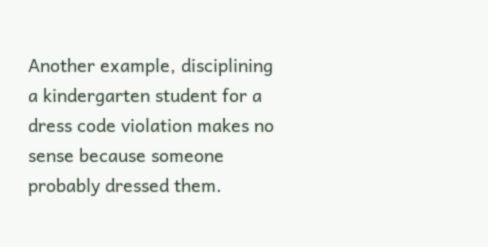Another example, disciplining a kindergarten student for a dress code violation makes no sense because someone probably dressed them.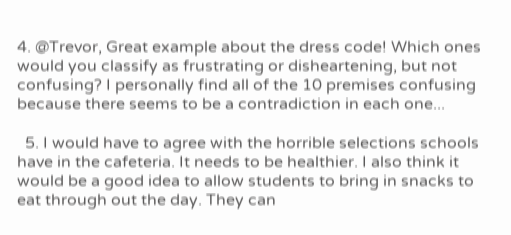4. @Trevor, Great example about the dress code! Which ones would you classify as frustrating or disheartening, but not confusing? I personally find all of the 10 premises confusing because there seems to be a contradiction in each one...

  5. I would have to agree with the horrible selections schools have in the cafeteria. It needs to be healthier. I also think it would be a good idea to allow students to bring in snacks to eat through out the day. They can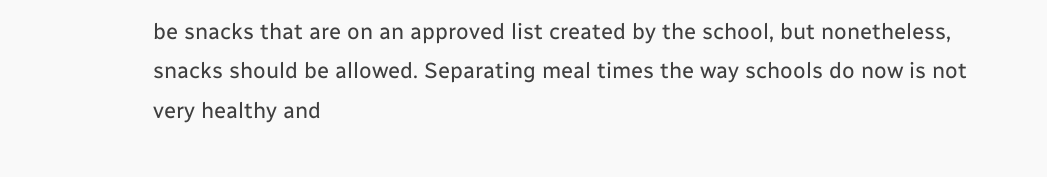be snacks that are on an approved list created by the school, but nonetheless, snacks should be allowed. Separating meal times the way schools do now is not very healthy and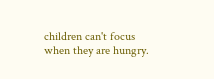children can't focus when they are hungry.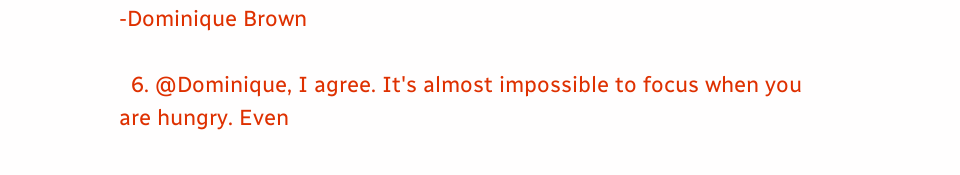-Dominique Brown

  6. @Dominique, I agree. It's almost impossible to focus when you are hungry. Even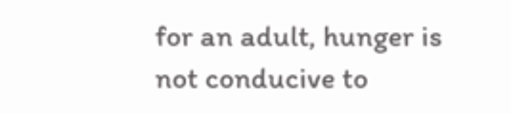for an adult, hunger is not conducive to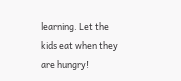learning. Let the kids eat when they are hungry!